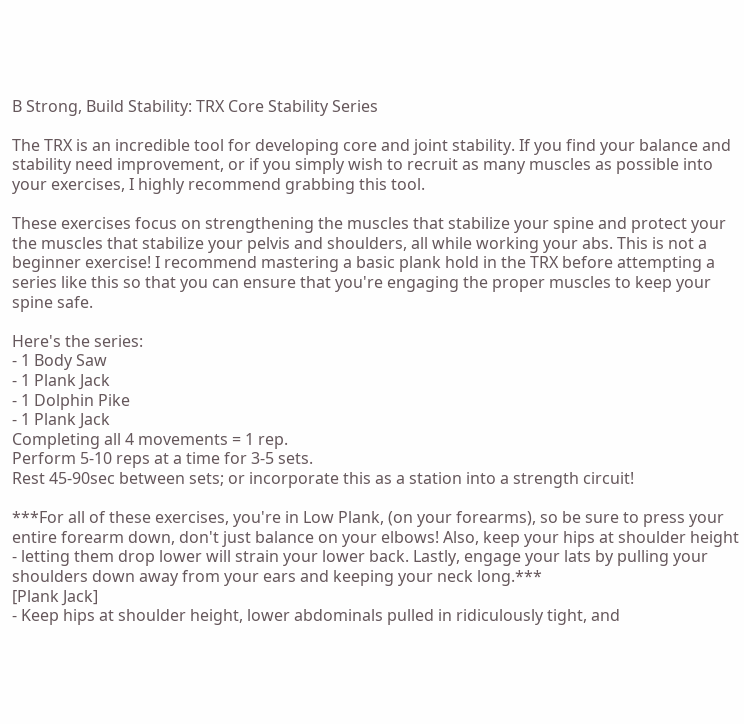B Strong, Build Stability: TRX Core Stability Series

The TRX is an incredible tool for developing core and joint stability. If you find your balance and stability need improvement, or if you simply wish to recruit as many muscles as possible into your exercises, I highly recommend grabbing this tool.

These exercises focus on strengthening the muscles that stabilize your spine and protect your the muscles that stabilize your pelvis and shoulders, all while working your abs. This is not a beginner exercise! I recommend mastering a basic plank hold in the TRX before attempting a series like this so that you can ensure that you're engaging the proper muscles to keep your spine safe.

Here's the series:
- 1 Body Saw
- 1 Plank Jack
- 1 Dolphin Pike
- 1 Plank Jack
Completing all 4 movements = 1 rep.
Perform 5-10 reps at a time for 3-5 sets.
Rest 45-90sec between sets; or incorporate this as a station into a strength circuit!

***For all of these exercises, you're in Low Plank, (on your forearms), so be sure to press your entire forearm down, don't just balance on your elbows! Also, keep your hips at shoulder height - letting them drop lower will strain your lower back. Lastly, engage your lats by pulling your shoulders down away from your ears and keeping your neck long.***
[Plank Jack]
- Keep hips at shoulder height, lower abdominals pulled in ridiculously tight, and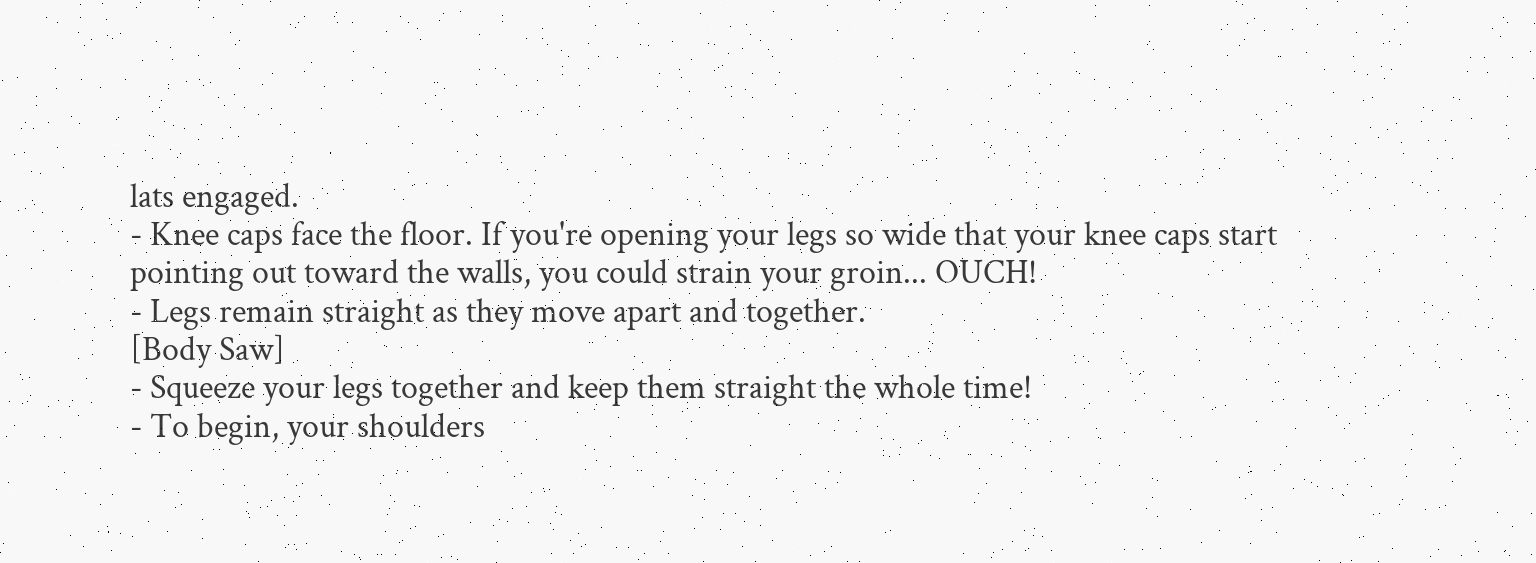lats engaged.
- Knee caps face the floor. If you're opening your legs so wide that your knee caps start pointing out toward the walls, you could strain your groin... OUCH!
- Legs remain straight as they move apart and together.
[Body Saw]
- Squeeze your legs together and keep them straight the whole time!
- To begin, your shoulders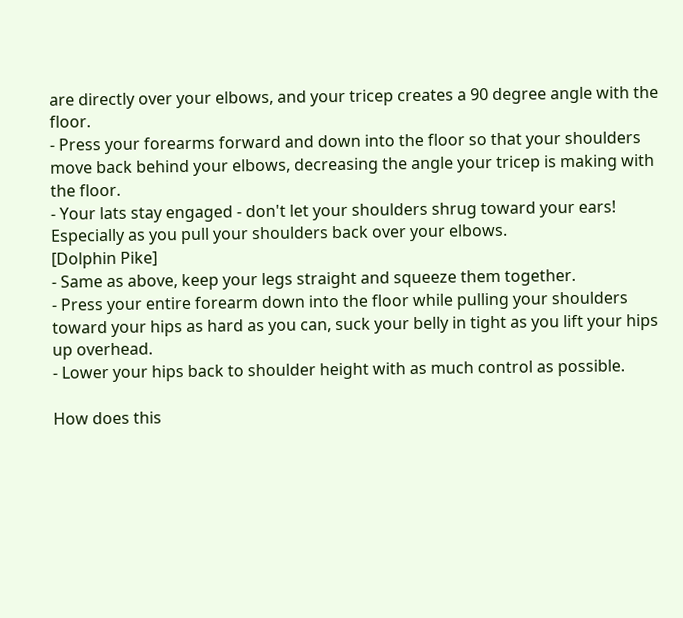are directly over your elbows, and your tricep creates a 90 degree angle with the floor.
- Press your forearms forward and down into the floor so that your shoulders move back behind your elbows, decreasing the angle your tricep is making with the floor.
- Your lats stay engaged - don't let your shoulders shrug toward your ears! Especially as you pull your shoulders back over your elbows.
[Dolphin Pike]
- Same as above, keep your legs straight and squeeze them together.
- Press your entire forearm down into the floor while pulling your shoulders toward your hips as hard as you can, suck your belly in tight as you lift your hips up overhead.
- Lower your hips back to shoulder height with as much control as possible.

How does this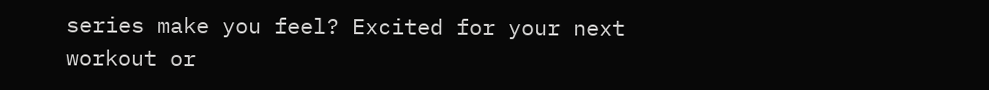series make you feel? Excited for your next workout or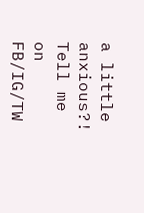a little anxious?! Tell me on FB/IG/TW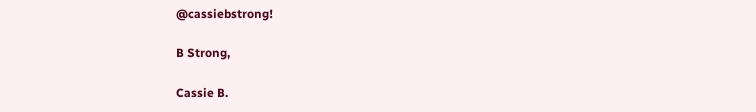@cassiebstrong!

B Strong,

Cassie B.